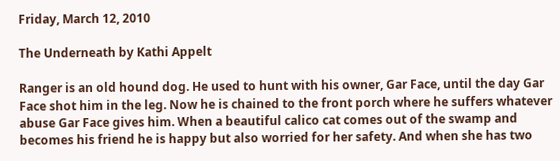Friday, March 12, 2010

The Underneath by Kathi Appelt

Ranger is an old hound dog. He used to hunt with his owner, Gar Face, until the day Gar Face shot him in the leg. Now he is chained to the front porch where he suffers whatever abuse Gar Face gives him. When a beautiful calico cat comes out of the swamp and becomes his friend he is happy but also worried for her safety. And when she has two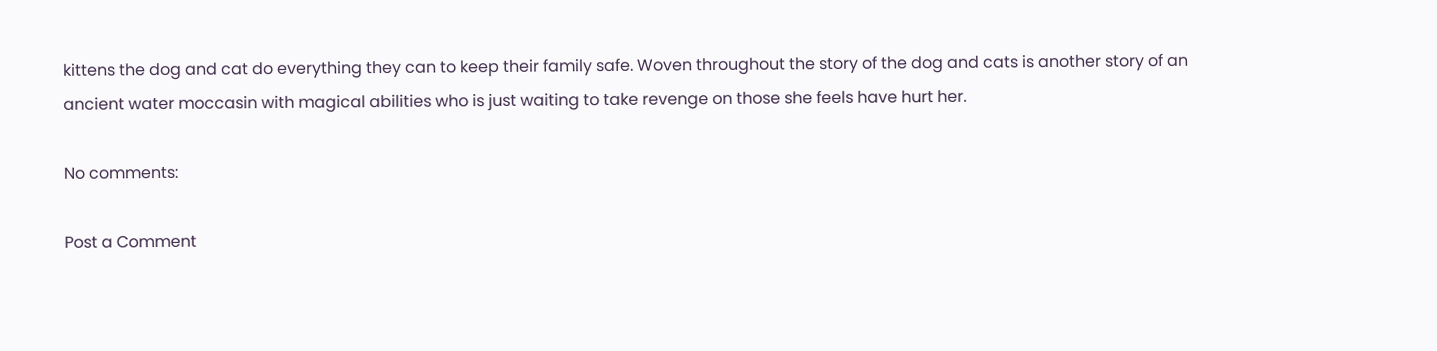kittens the dog and cat do everything they can to keep their family safe. Woven throughout the story of the dog and cats is another story of an ancient water moccasin with magical abilities who is just waiting to take revenge on those she feels have hurt her.

No comments:

Post a Comment